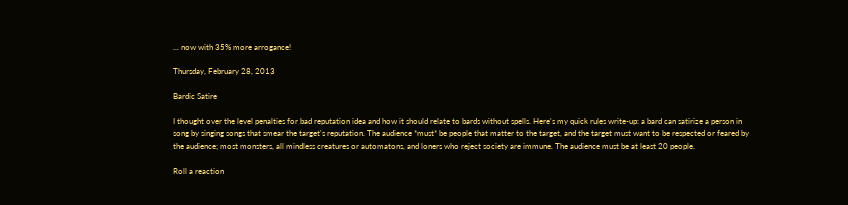... now with 35% more arrogance!

Thursday, February 28, 2013

Bardic Satire

I thought over the level penalties for bad reputation idea and how it should relate to bards without spells. Here's my quick rules write-up: a bard can satirize a person in song by singing songs that smear the target's reputation. The audience *must* be people that matter to the target, and the target must want to be respected or feared by the audience; most monsters, all mindless creatures or automatons, and loners who reject society are immune. The audience must be at least 20 people.

Roll a reaction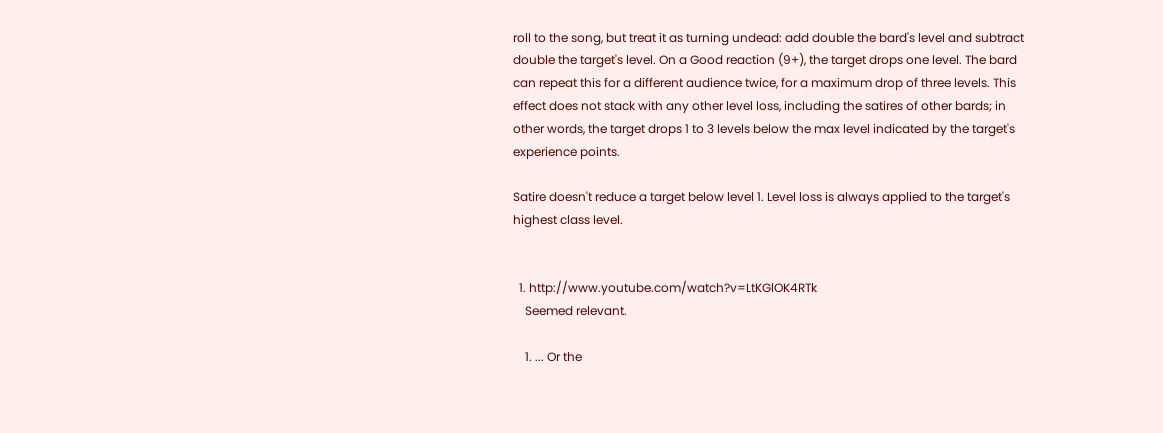roll to the song, but treat it as turning undead: add double the bard's level and subtract double the target's level. On a Good reaction (9+), the target drops one level. The bard can repeat this for a different audience twice, for a maximum drop of three levels. This effect does not stack with any other level loss, including the satires of other bards; in other words, the target drops 1 to 3 levels below the max level indicated by the target's experience points.

Satire doesn't reduce a target below level 1. Level loss is always applied to the target's highest class level.


  1. http://www.youtube.com/watch?v=LtKGlOK4RTk
    Seemed relevant.

    1. ... Or the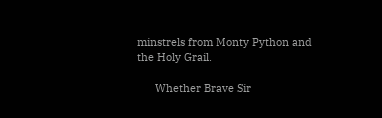minstrels from Monty Python and the Holy Grail.

      Whether Brave Sir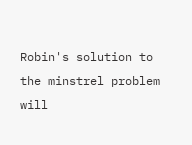Robin's solution to the minstrel problem will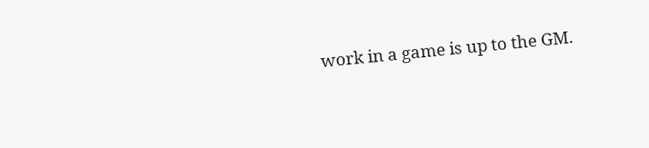work in a game is up to the GM.